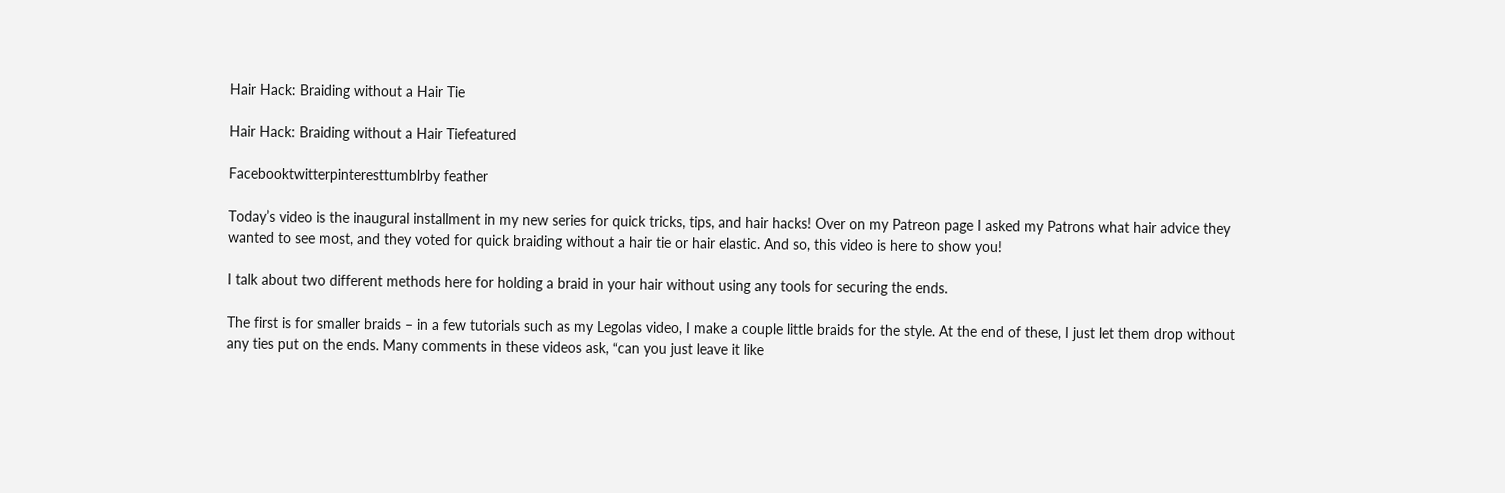Hair Hack: Braiding without a Hair Tie

Hair Hack: Braiding without a Hair Tiefeatured

Facebooktwitterpinteresttumblrby feather

Today’s video is the inaugural installment in my new series for quick tricks, tips, and hair hacks! Over on my Patreon page I asked my Patrons what hair advice they wanted to see most, and they voted for quick braiding without a hair tie or hair elastic. And so, this video is here to show you!

I talk about two different methods here for holding a braid in your hair without using any tools for securing the ends.

The first is for smaller braids – in a few tutorials such as my Legolas video, I make a couple little braids for the style. At the end of these, I just let them drop without any ties put on the ends. Many comments in these videos ask, “can you just leave it like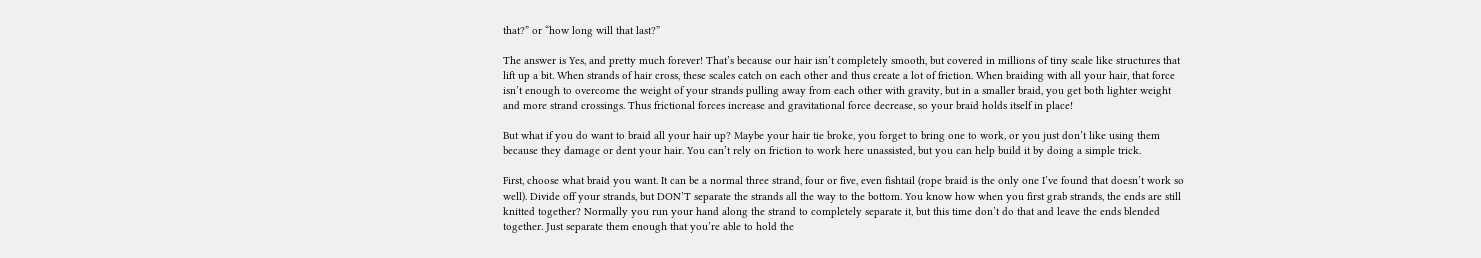that?” or “how long will that last?”

The answer is Yes, and pretty much forever! That’s because our hair isn’t completely smooth, but covered in millions of tiny scale like structures that lift up a bit. When strands of hair cross, these scales catch on each other and thus create a lot of friction. When braiding with all your hair, that force isn’t enough to overcome the weight of your strands pulling away from each other with gravity, but in a smaller braid, you get both lighter weight and more strand crossings. Thus frictional forces increase and gravitational force decrease, so your braid holds itself in place!

But what if you do want to braid all your hair up? Maybe your hair tie broke, you forget to bring one to work, or you just don’t like using them because they damage or dent your hair. You can’t rely on friction to work here unassisted, but you can help build it by doing a simple trick.

First, choose what braid you want. It can be a normal three strand, four or five, even fishtail (rope braid is the only one I’ve found that doesn’t work so well). Divide off your strands, but DON’T separate the strands all the way to the bottom. You know how when you first grab strands, the ends are still knitted together? Normally you run your hand along the strand to completely separate it, but this time don’t do that and leave the ends blended together. Just separate them enough that you’re able to hold the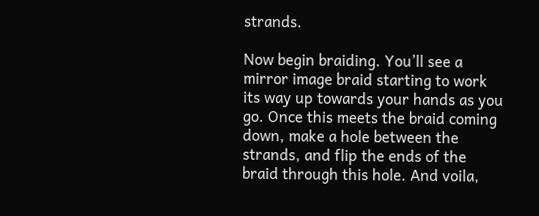strands.

Now begin braiding. You’ll see a mirror image braid starting to work its way up towards your hands as you go. Once this meets the braid coming down, make a hole between the strands, and flip the ends of the braid through this hole. And voila,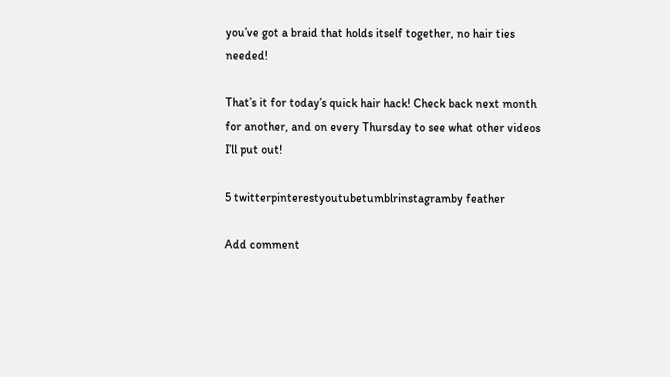you’ve got a braid that holds itself together, no hair ties needed!

That’s it for today’s quick hair hack! Check back next month for another, and on every Thursday to see what other videos I’ll put out!

5 twitterpinterestyoutubetumblrinstagramby feather

Add comment